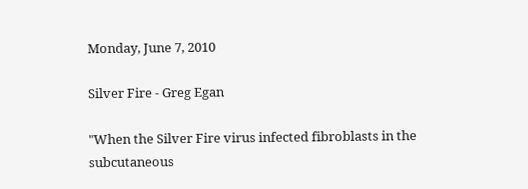Monday, June 7, 2010

Silver Fire - Greg Egan

"When the Silver Fire virus infected fibroblasts in the subcutaneous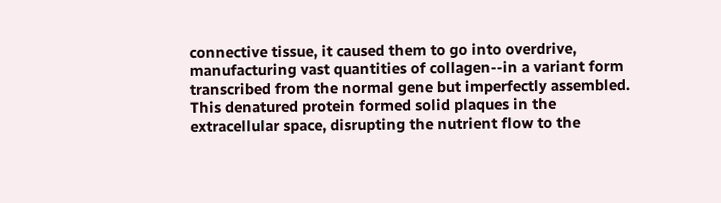connective tissue, it caused them to go into overdrive, manufacturing vast quantities of collagen--in a variant form transcribed from the normal gene but imperfectly assembled. This denatured protein formed solid plaques in the extracellular space, disrupting the nutrient flow to the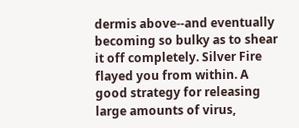dermis above--and eventually becoming so bulky as to shear it off completely. Silver Fire flayed you from within. A good strategy for releasing large amounts of virus,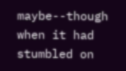maybe--though when it had stumbled on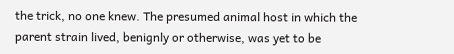the trick, no one knew. The presumed animal host in which the parent strain lived, benignly or otherwise, was yet to be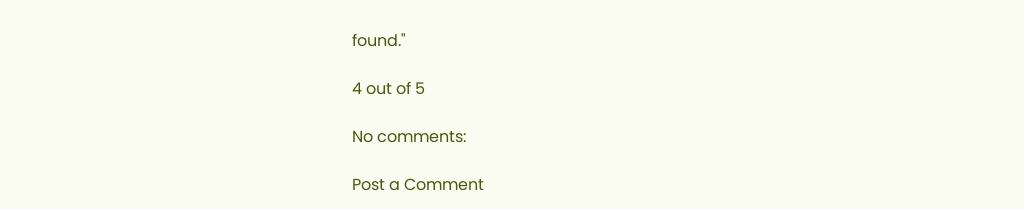found."

4 out of 5

No comments:

Post a Comment